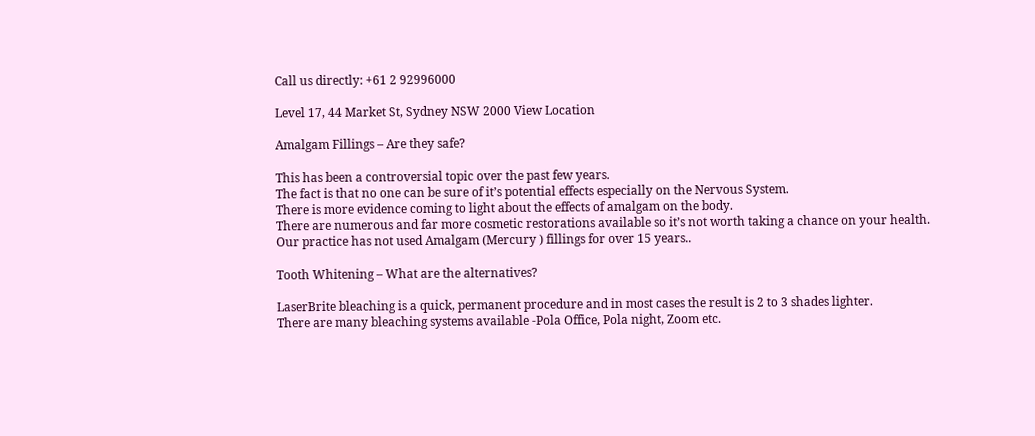Call us directly: +61 2 92996000

Level 17, 44 Market St, Sydney NSW 2000 View Location

Amalgam Fillings – Are they safe?

This has been a controversial topic over the past few years.
The fact is that no one can be sure of it’s potential effects especially on the Nervous System.
There is more evidence coming to light about the effects of amalgam on the body.
There are numerous and far more cosmetic restorations available so it’s not worth taking a chance on your health.
Our practice has not used Amalgam (Mercury ) fillings for over 15 years..

Tooth Whitening – What are the alternatives?

LaserBrite bleaching is a quick, permanent procedure and in most cases the result is 2 to 3 shades lighter.
There are many bleaching systems available -Pola Office, Pola night, Zoom etc.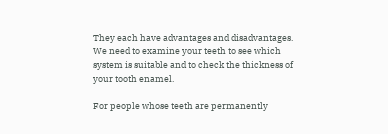They each have advantages and disadvantages. We need to examine your teeth to see which system is suitable and to check the thickness of your tooth enamel.

For people whose teeth are permanently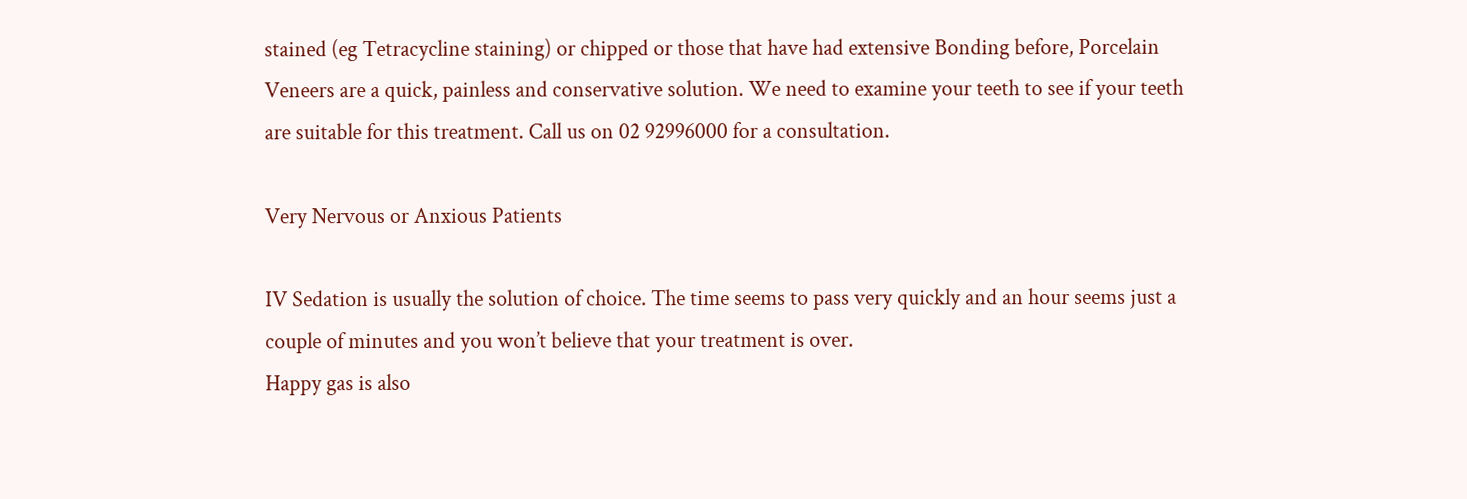stained (eg Tetracycline staining) or chipped or those that have had extensive Bonding before, Porcelain Veneers are a quick, painless and conservative solution. We need to examine your teeth to see if your teeth are suitable for this treatment. Call us on 02 92996000 for a consultation.

Very Nervous or Anxious Patients

IV Sedation is usually the solution of choice. The time seems to pass very quickly and an hour seems just a couple of minutes and you won’t believe that your treatment is over.
Happy gas is also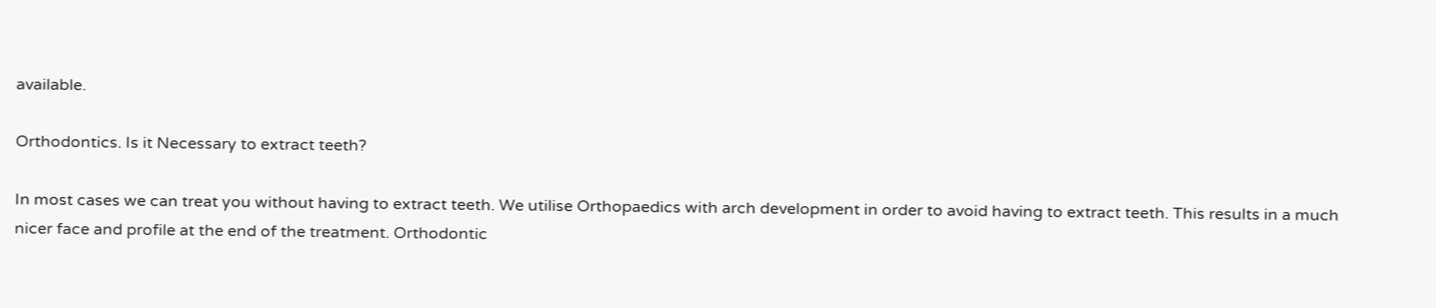available.

Orthodontics. Is it Necessary to extract teeth?

In most cases we can treat you without having to extract teeth. We utilise Orthopaedics with arch development in order to avoid having to extract teeth. This results in a much nicer face and profile at the end of the treatment. Orthodontic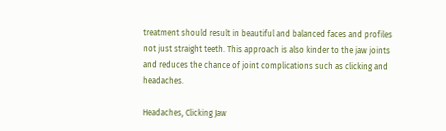treatment should result in beautiful and balanced faces and profiles not just straight teeth. This approach is also kinder to the jaw joints and reduces the chance of joint complications such as clicking and headaches.

Headaches, Clicking Jaw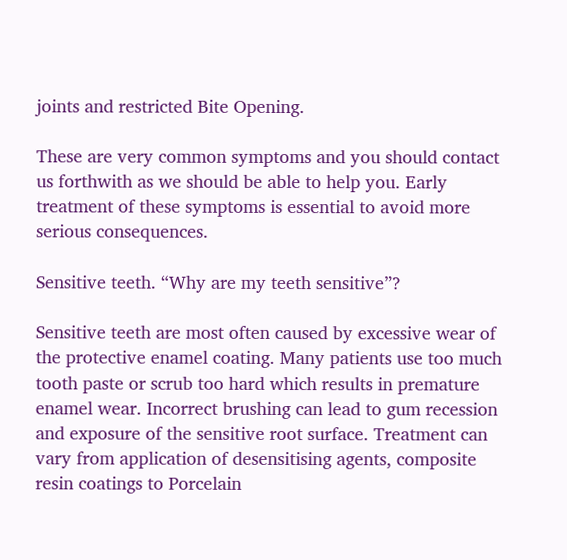joints and restricted Bite Opening.

These are very common symptoms and you should contact us forthwith as we should be able to help you. Early treatment of these symptoms is essential to avoid more serious consequences.

Sensitive teeth. “Why are my teeth sensitive”?

Sensitive teeth are most often caused by excessive wear of the protective enamel coating. Many patients use too much tooth paste or scrub too hard which results in premature enamel wear. Incorrect brushing can lead to gum recession and exposure of the sensitive root surface. Treatment can vary from application of desensitising agents, composite resin coatings to Porcelain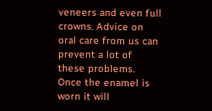veneers and even full crowns. Advice on oral care from us can prevent a lot of these problems. Once the enamel is worn it will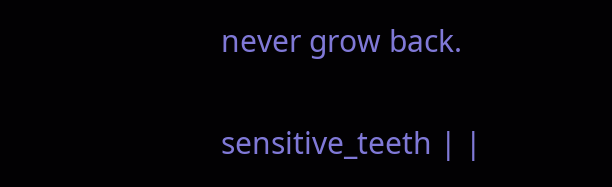never grow back.

sensitive_teeth | |